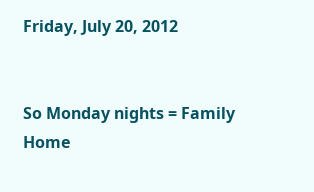Friday, July 20, 2012


So Monday nights = Family Home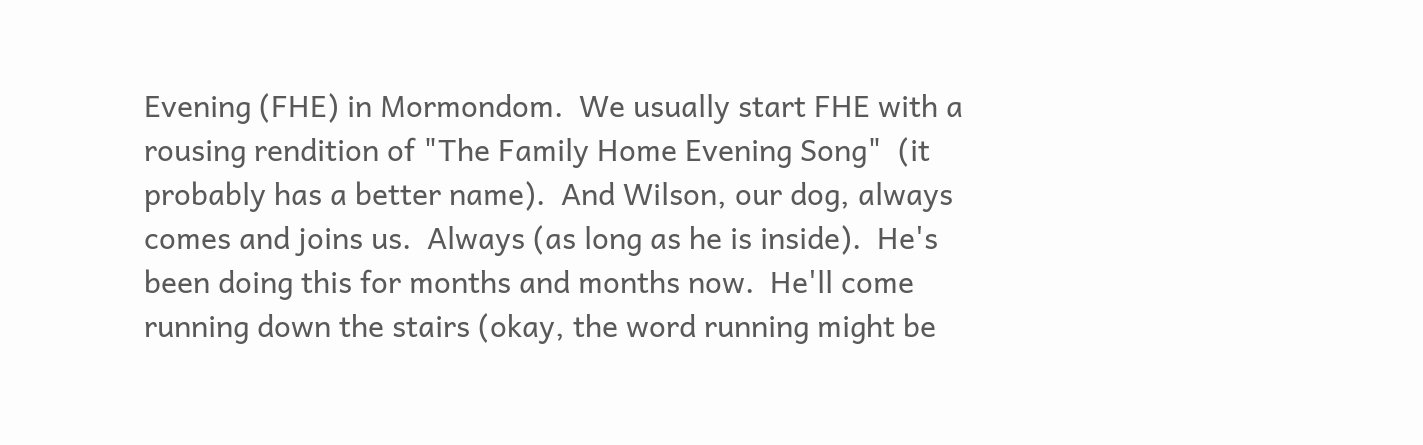Evening (FHE) in Mormondom.  We usually start FHE with a rousing rendition of "The Family Home Evening Song"  (it probably has a better name).  And Wilson, our dog, always comes and joins us.  Always (as long as he is inside).  He's been doing this for months and months now.  He'll come running down the stairs (okay, the word running might be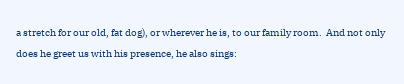a stretch for our old, fat dog), or wherever he is, to our family room.  And not only does he greet us with his presence, he also sings: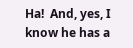Ha!  And, yes, I know he has a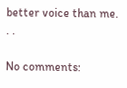better voice than me. . .

No comments: